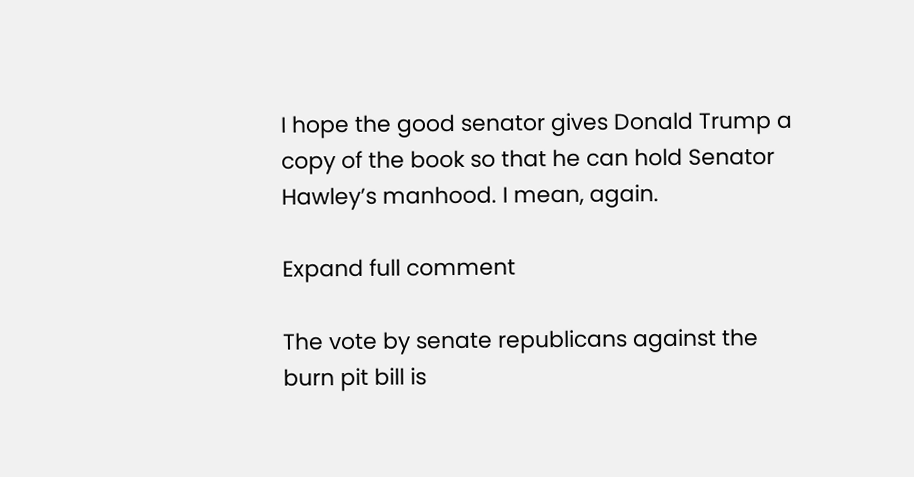I hope the good senator gives Donald Trump a copy of the book so that he can hold Senator Hawley’s manhood. I mean, again.

Expand full comment

The vote by senate republicans against the burn pit bill is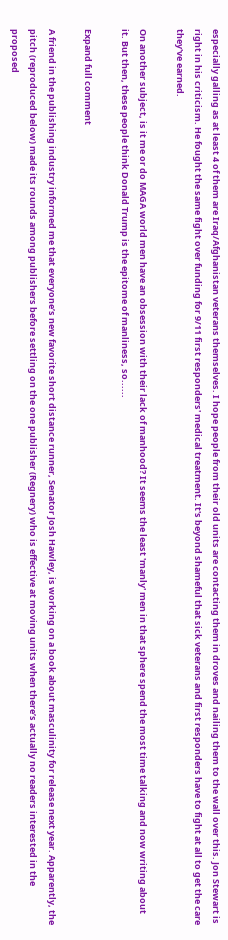especially galling as at least 4 of them are Iraq/Afghanistan veterans themselves. I hope people from their old units are contacting them in droves and nailing them to the wall over this. Jon Stewart is right in his criticism. He fought the same fight over funding for 9/11 first responders' medical treatment. It's beyond shameful that sick veterans and first responders have to fight at all to get the care they've earned.

On another subject, is it me or do MAGA world men have an obsession with their lack of manhood? It seems the least 'manly' men in that sphere spend the most time talking and now writing about it. But then, these people think Donald Trump is the epitome of manliness, so......

Expand full comment

A friend in the publishing industry informed me that everyone’s new favorite short distance runner, Senator Josh Hawley, is working on a book about masculinity for release next year. Apparently, the pitch (reproduced below) made its rounds among publishers before settling on the one publisher (Regnery) who is effective at moving units when there’s actually no readers interested in the proposed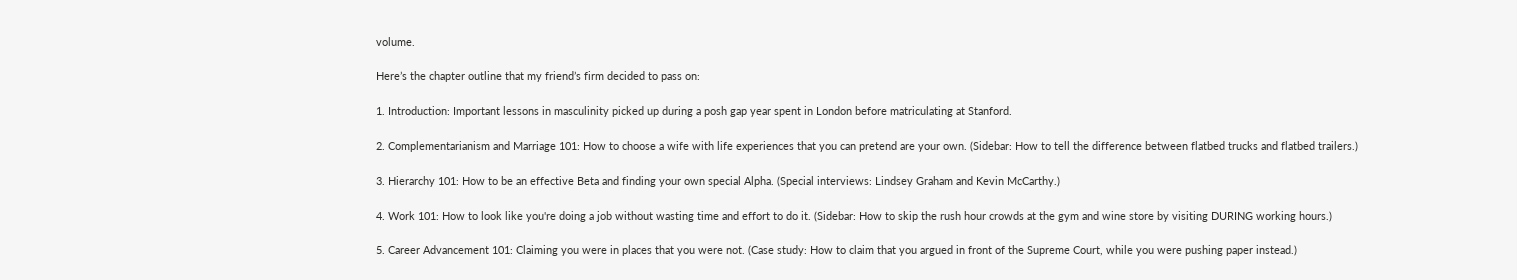volume.

Here’s the chapter outline that my friend’s firm decided to pass on:

1. Introduction: Important lessons in masculinity picked up during a posh gap year spent in London before matriculating at Stanford.

2. Complementarianism and Marriage 101: How to choose a wife with life experiences that you can pretend are your own. (Sidebar: How to tell the difference between flatbed trucks and flatbed trailers.)

3. Hierarchy 101: How to be an effective Beta and finding your own special Alpha. (Special interviews: Lindsey Graham and Kevin McCarthy.)

4. Work 101: How to look like you're doing a job without wasting time and effort to do it. (Sidebar: How to skip the rush hour crowds at the gym and wine store by visiting DURING working hours.)

5. Career Advancement 101: Claiming you were in places that you were not. (Case study: How to claim that you argued in front of the Supreme Court, while you were pushing paper instead.)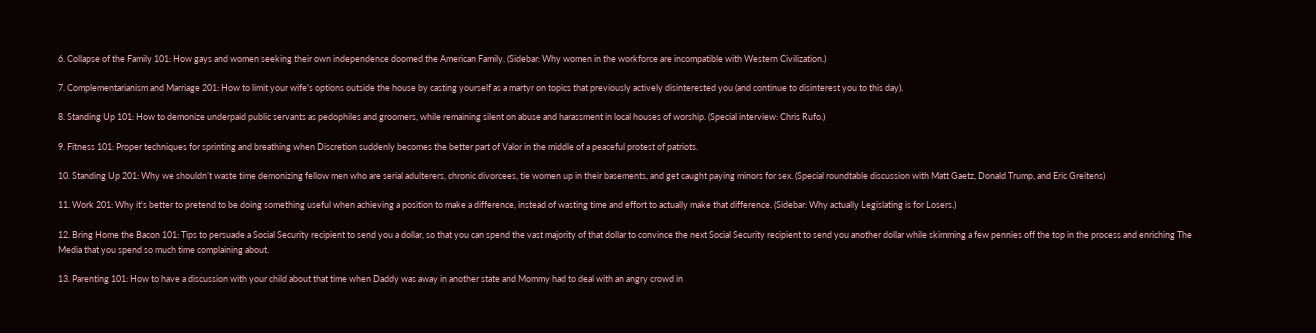6. Collapse of the Family 101: How gays and women seeking their own independence doomed the American Family. (Sidebar: Why women in the workforce are incompatible with Western Civilization.)

7. Complementarianism and Marriage 201: How to limit your wife's options outside the house by casting yourself as a martyr on topics that previously actively disinterested you (and continue to disinterest you to this day).

8. Standing Up 101: How to demonize underpaid public servants as pedophiles and groomers, while remaining silent on abuse and harassment in local houses of worship. (Special interview: Chris Rufo.)

9. Fitness 101: Proper techniques for sprinting and breathing when Discretion suddenly becomes the better part of Valor in the middle of a peaceful protest of patriots.

10. Standing Up 201: Why we shouldn’t waste time demonizing fellow men who are serial adulterers, chronic divorcees, tie women up in their basements, and get caught paying minors for sex. (Special roundtable discussion with Matt Gaetz, Donald Trump, and Eric Greitens)

11. Work 201: Why it's better to pretend to be doing something useful when achieving a position to make a difference, instead of wasting time and effort to actually make that difference. (Sidebar: Why actually Legislating is for Losers.)

12. Bring Home the Bacon 101: Tips to persuade a Social Security recipient to send you a dollar, so that you can spend the vast majority of that dollar to convince the next Social Security recipient to send you another dollar while skimming a few pennies off the top in the process and enriching The Media that you spend so much time complaining about.

13. Parenting 101: How to have a discussion with your child about that time when Daddy was away in another state and Mommy had to deal with an angry crowd in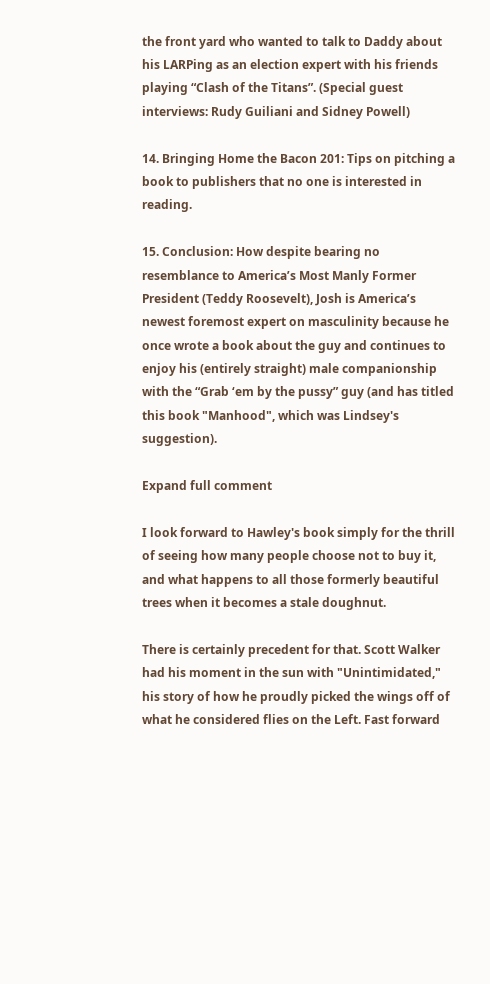the front yard who wanted to talk to Daddy about his LARPing as an election expert with his friends playing “Clash of the Titans”. (Special guest interviews: Rudy Guiliani and Sidney Powell)

14. Bringing Home the Bacon 201: Tips on pitching a book to publishers that no one is interested in reading.

15. Conclusion: How despite bearing no resemblance to America’s Most Manly Former President (Teddy Roosevelt), Josh is America’s newest foremost expert on masculinity because he once wrote a book about the guy and continues to enjoy his (entirely straight) male companionship with the “Grab ‘em by the pussy” guy (and has titled this book "Manhood", which was Lindsey's suggestion).

Expand full comment

I look forward to Hawley's book simply for the thrill of seeing how many people choose not to buy it, and what happens to all those formerly beautiful trees when it becomes a stale doughnut.

There is certainly precedent for that. Scott Walker had his moment in the sun with "Unintimidated," his story of how he proudly picked the wings off of what he considered flies on the Left. Fast forward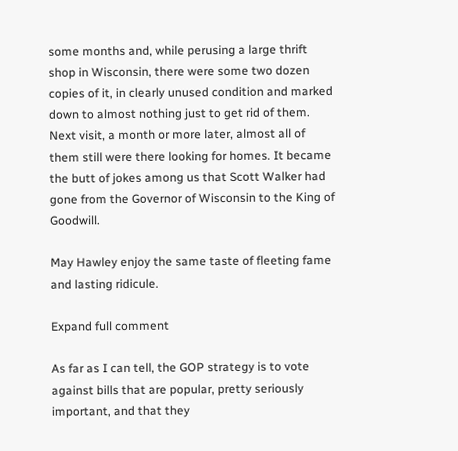some months and, while perusing a large thrift shop in Wisconsin, there were some two dozen copies of it, in clearly unused condition and marked down to almost nothing just to get rid of them. Next visit, a month or more later, almost all of them still were there looking for homes. It became the butt of jokes among us that Scott Walker had gone from the Governor of Wisconsin to the King of Goodwill.

May Hawley enjoy the same taste of fleeting fame and lasting ridicule.

Expand full comment

As far as I can tell, the GOP strategy is to vote against bills that are popular, pretty seriously important, and that they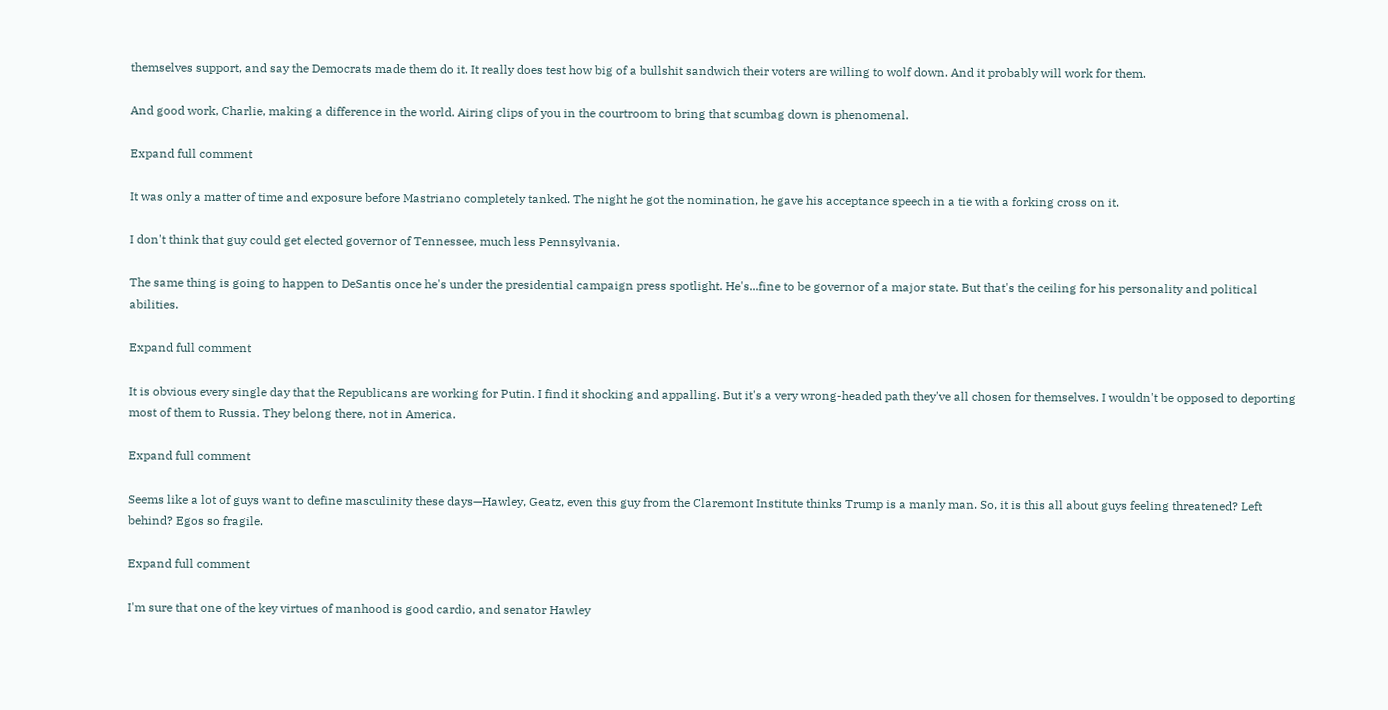themselves support, and say the Democrats made them do it. It really does test how big of a bullshit sandwich their voters are willing to wolf down. And it probably will work for them.

And good work, Charlie, making a difference in the world. Airing clips of you in the courtroom to bring that scumbag down is phenomenal.

Expand full comment

It was only a matter of time and exposure before Mastriano completely tanked. The night he got the nomination, he gave his acceptance speech in a tie with a forking cross on it.

I don't think that guy could get elected governor of Tennessee, much less Pennsylvania.

The same thing is going to happen to DeSantis once he's under the presidential campaign press spotlight. He's...fine to be governor of a major state. But that's the ceiling for his personality and political abilities.

Expand full comment

It is obvious every single day that the Republicans are working for Putin. I find it shocking and appalling. But it's a very wrong-headed path they've all chosen for themselves. I wouldn't be opposed to deporting most of them to Russia. They belong there, not in America.

Expand full comment

Seems like a lot of guys want to define masculinity these days—Hawley, Geatz, even this guy from the Claremont Institute thinks Trump is a manly man. So, it is this all about guys feeling threatened? Left behind? Egos so fragile.

Expand full comment

I'm sure that one of the key virtues of manhood is good cardio, and senator Hawley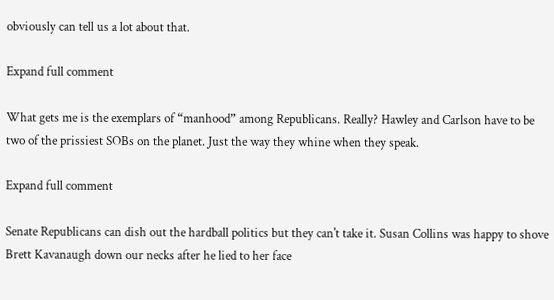obviously can tell us a lot about that.

Expand full comment

What gets me is the exemplars of “manhood” among Republicans. Really? Hawley and Carlson have to be two of the prissiest SOBs on the planet. Just the way they whine when they speak.

Expand full comment

Senate Republicans can dish out the hardball politics but they can't take it. Susan Collins was happy to shove Brett Kavanaugh down our necks after he lied to her face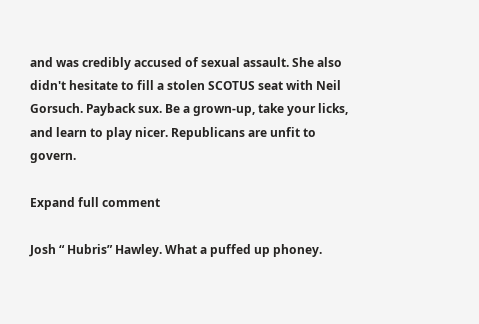and was credibly accused of sexual assault. She also didn't hesitate to fill a stolen SCOTUS seat with Neil Gorsuch. Payback sux. Be a grown-up, take your licks, and learn to play nicer. Republicans are unfit to govern.

Expand full comment

Josh “ Hubris” Hawley. What a puffed up phoney.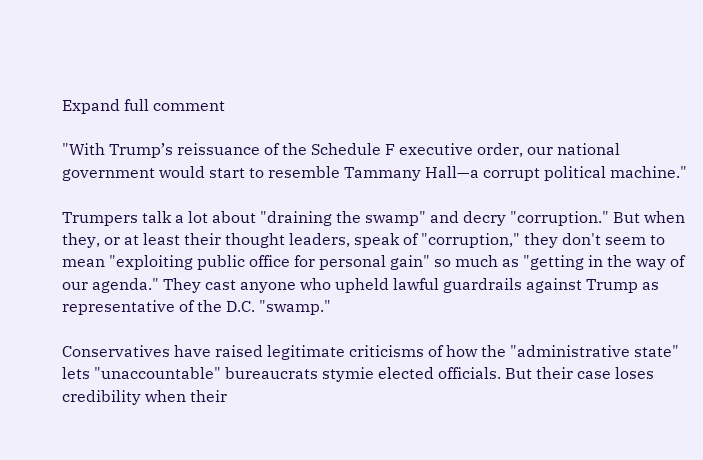Expand full comment

"With Trump’s reissuance of the Schedule F executive order, our national government would start to resemble Tammany Hall—a corrupt political machine."

Trumpers talk a lot about "draining the swamp" and decry "corruption." But when they, or at least their thought leaders, speak of "corruption," they don't seem to mean "exploiting public office for personal gain" so much as "getting in the way of our agenda." They cast anyone who upheld lawful guardrails against Trump as representative of the D.C. "swamp."

Conservatives have raised legitimate criticisms of how the "administrative state" lets "unaccountable" bureaucrats stymie elected officials. But their case loses credibility when their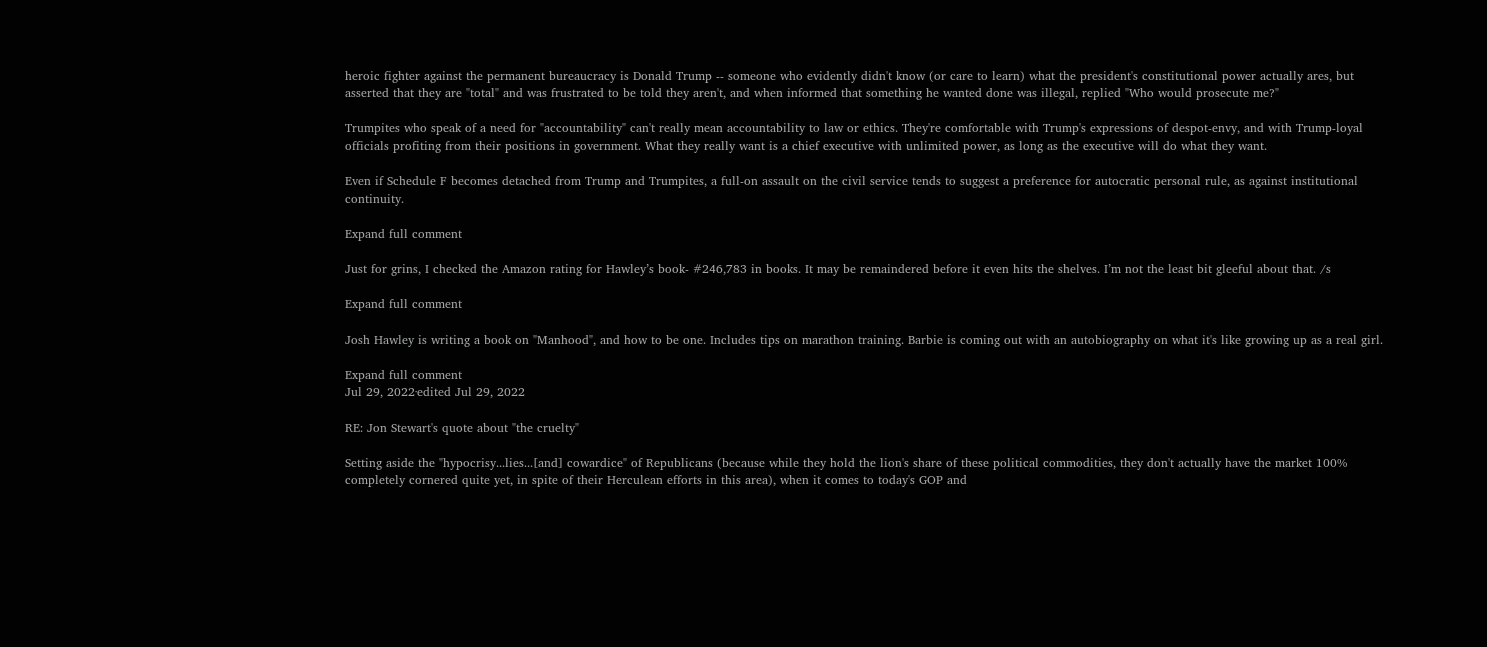heroic fighter against the permanent bureaucracy is Donald Trump -- someone who evidently didn't know (or care to learn) what the president's constitutional power actually ares, but asserted that they are "total" and was frustrated to be told they aren't, and when informed that something he wanted done was illegal, replied "Who would prosecute me?"

Trumpites who speak of a need for "accountability" can't really mean accountability to law or ethics. They're comfortable with Trump's expressions of despot-envy, and with Trump-loyal officials profiting from their positions in government. What they really want is a chief executive with unlimited power, as long as the executive will do what they want.

Even if Schedule F becomes detached from Trump and Trumpites, a full-on assault on the civil service tends to suggest a preference for autocratic personal rule, as against institutional continuity.

Expand full comment

Just for grins, I checked the Amazon rating for Hawley’s book- #246,783 in books. It may be remaindered before it even hits the shelves. I’m not the least bit gleeful about that. /s

Expand full comment

Josh Hawley is writing a book on "Manhood", and how to be one. Includes tips on marathon training. Barbie is coming out with an autobiography on what it's like growing up as a real girl.

Expand full comment
Jul 29, 2022·edited Jul 29, 2022

RE: Jon Stewart's quote about "the cruelty"

Setting aside the "hypocrisy...lies...[and] cowardice" of Republicans (because while they hold the lion's share of these political commodities, they don't actually have the market 100% completely cornered quite yet, in spite of their Herculean efforts in this area), when it comes to today's GOP and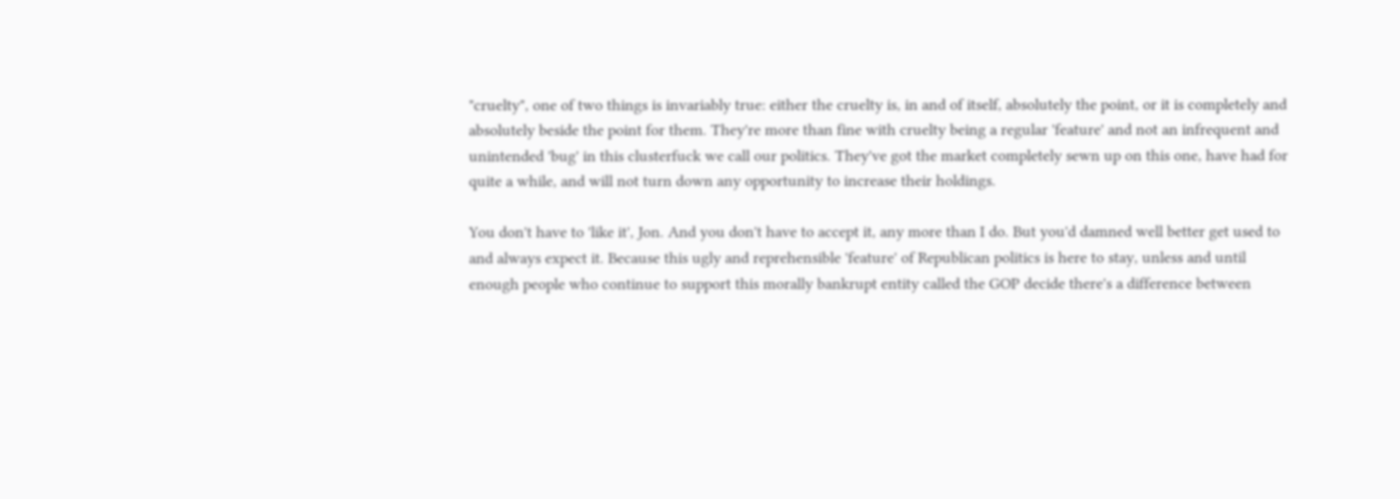"cruelty", one of two things is invariably true: either the cruelty is, in and of itself, absolutely the point, or it is completely and absolutely beside the point for them. They're more than fine with cruelty being a regular 'feature' and not an infrequent and unintended 'bug' in this clusterfuck we call our politics. They've got the market completely sewn up on this one, have had for quite a while, and will not turn down any opportunity to increase their holdings.

You don't have to 'like it', Jon. And you don't have to accept it, any more than I do. But you'd damned well better get used to and always expect it. Because this ugly and reprehensible 'feature' of Republican politics is here to stay, unless and until enough people who continue to support this morally bankrupt entity called the GOP decide there's a difference between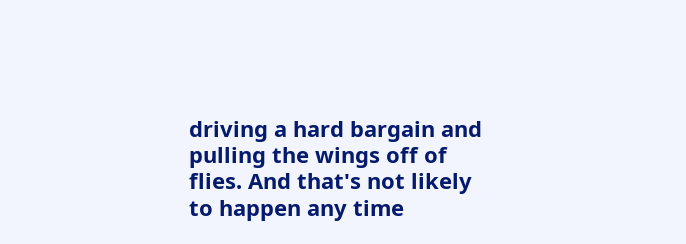driving a hard bargain and pulling the wings off of flies. And that's not likely to happen any time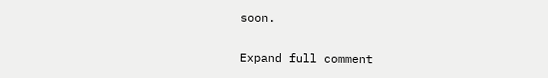soon.

Expand full comment